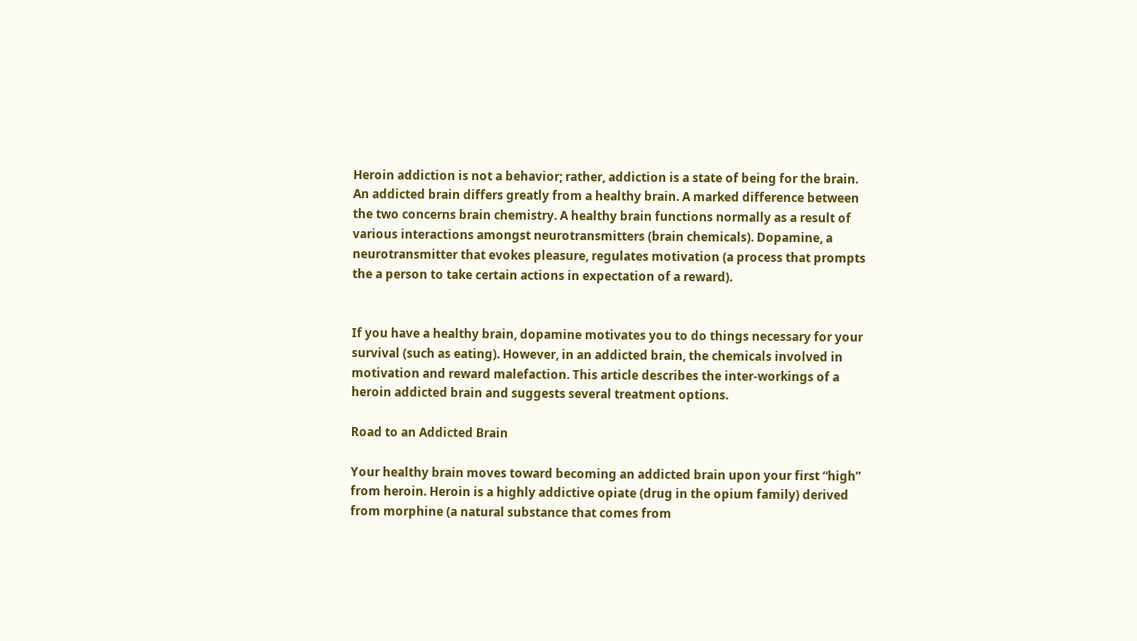Heroin addiction is not a behavior; rather, addiction is a state of being for the brain. An addicted brain differs greatly from a healthy brain. A marked difference between the two concerns brain chemistry. A healthy brain functions normally as a result of various interactions amongst neurotransmitters (brain chemicals). Dopamine, a neurotransmitter that evokes pleasure, regulates motivation (a process that prompts the a person to take certain actions in expectation of a reward).


If you have a healthy brain, dopamine motivates you to do things necessary for your survival (such as eating). However, in an addicted brain, the chemicals involved in motivation and reward malefaction. This article describes the inter-workings of a heroin addicted brain and suggests several treatment options.

Road to an Addicted Brain

Your healthy brain moves toward becoming an addicted brain upon your first “high” from heroin. Heroin is a highly addictive opiate (drug in the opium family) derived from morphine (a natural substance that comes from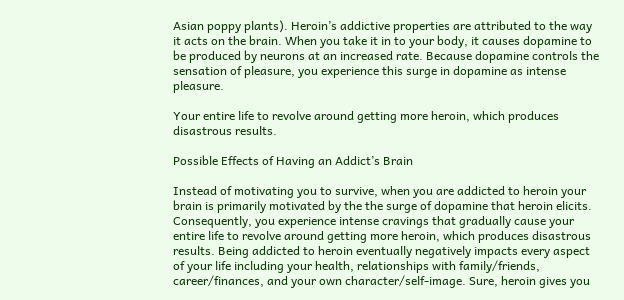Asian poppy plants). Heroin’s addictive properties are attributed to the way it acts on the brain. When you take it in to your body, it causes dopamine to be produced by neurons at an increased rate. Because dopamine controls the sensation of pleasure, you experience this surge in dopamine as intense pleasure.

Your entire life to revolve around getting more heroin, which produces disastrous results.

Possible Effects of Having an Addict’s Brain

Instead of motivating you to survive, when you are addicted to heroin your brain is primarily motivated by the the surge of dopamine that heroin elicits. Consequently, you experience intense cravings that gradually cause your entire life to revolve around getting more heroin, which produces disastrous results. Being addicted to heroin eventually negatively impacts every aspect of your life including your health, relationships with family/friends, career/finances, and your own character/self-image. Sure, heroin gives you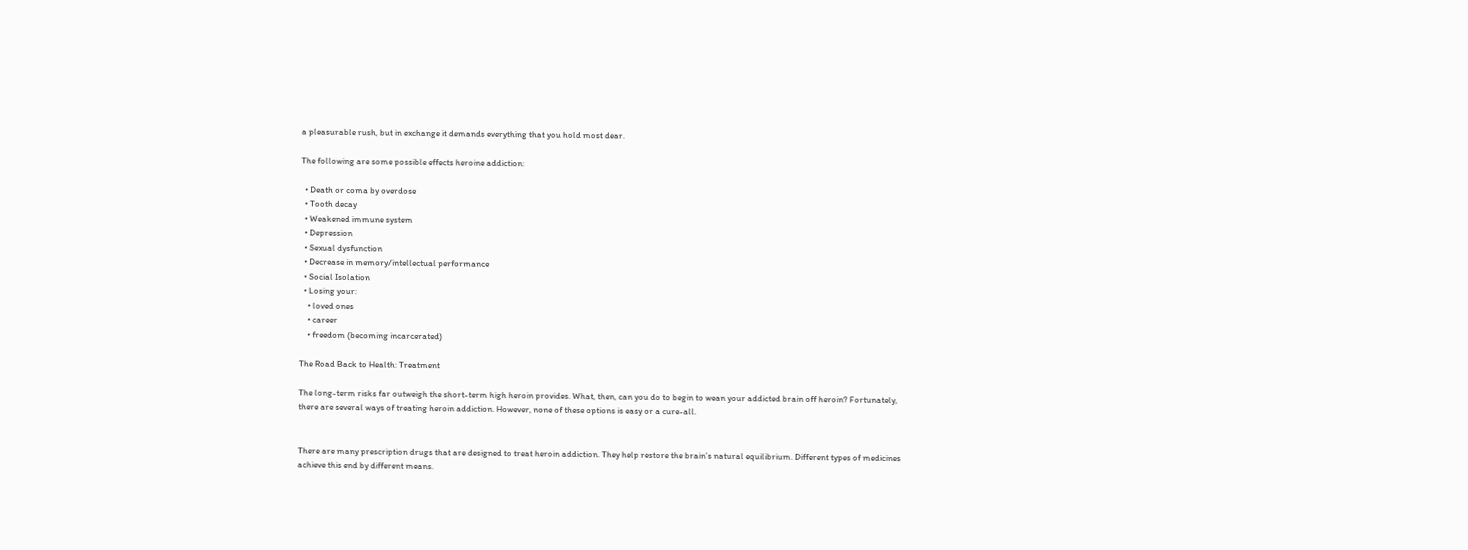a pleasurable rush, but in exchange it demands everything that you hold most dear.

The following are some possible effects heroine addiction:

  • Death or coma by overdose
  • Tooth decay
  • Weakened immune system
  • Depression
  • Sexual dysfunction
  • Decrease in memory/intellectual performance
  • Social Isolation
  • Losing your:
    • loved ones
    • career
    • freedom (becoming incarcerated)

The Road Back to Health: Treatment

The long-term risks far outweigh the short-term high heroin provides. What, then, can you do to begin to wean your addicted brain off heroin? Fortunately, there are several ways of treating heroin addiction. However, none of these options is easy or a cure-all.


There are many prescription drugs that are designed to treat heroin addiction. They help restore the brain’s natural equilibrium. Different types of medicines achieve this end by different means.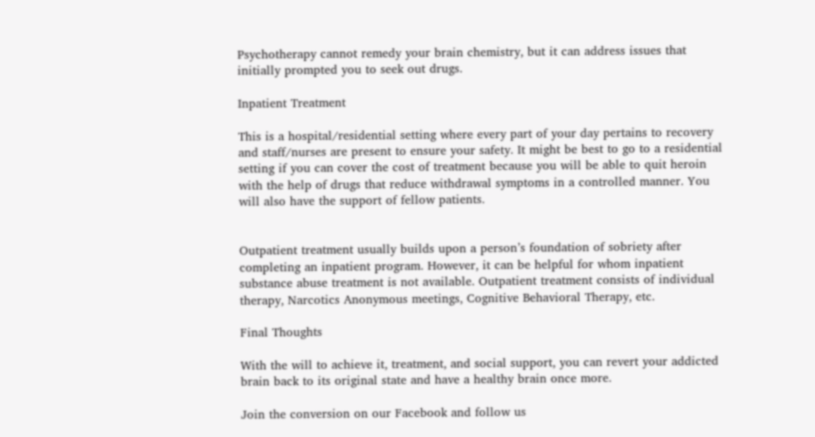Psychotherapy cannot remedy your brain chemistry, but it can address issues that initially prompted you to seek out drugs.

Inpatient Treatment

This is a hospital/residential setting where every part of your day pertains to recovery and staff/nurses are present to ensure your safety. It might be best to go to a residential setting if you can cover the cost of treatment because you will be able to quit heroin with the help of drugs that reduce withdrawal symptoms in a controlled manner. You will also have the support of fellow patients.


Outpatient treatment usually builds upon a person’s foundation of sobriety after completing an inpatient program. However, it can be helpful for whom inpatient substance abuse treatment is not available. Outpatient treatment consists of individual therapy, Narcotics Anonymous meetings, Cognitive Behavioral Therapy, etc.

Final Thoughts

With the will to achieve it, treatment, and social support, you can revert your addicted brain back to its original state and have a healthy brain once more.

Join the conversion on our Facebook and follow us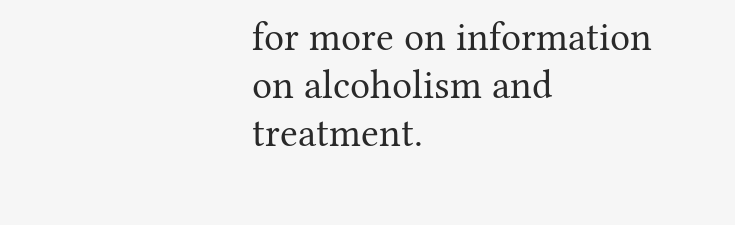for more on information on alcoholism and treatment.